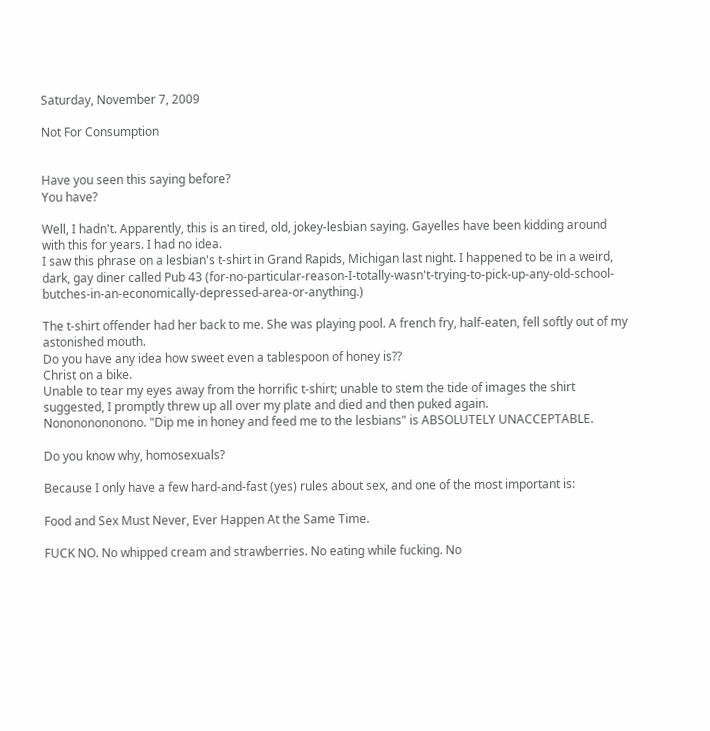Saturday, November 7, 2009

Not For Consumption


Have you seen this saying before?
You have?

Well, I hadn't. Apparently, this is an tired, old, jokey-lesbian saying. Gayelles have been kidding around with this for years. I had no idea.
I saw this phrase on a lesbian's t-shirt in Grand Rapids, Michigan last night. I happened to be in a weird, dark, gay diner called Pub 43 (for-no-particular-reason-I-totally-wasn't-trying-to-pick-up-any-old-school-butches-in-an-economically-depressed-area-or-anything.)

The t-shirt offender had her back to me. She was playing pool. A french fry, half-eaten, fell softly out of my astonished mouth.
Do you have any idea how sweet even a tablespoon of honey is??
Christ on a bike.
Unable to tear my eyes away from the horrific t-shirt; unable to stem the tide of images the shirt suggested, I promptly threw up all over my plate and died and then puked again.
Nonononononono. "Dip me in honey and feed me to the lesbians" is ABSOLUTELY UNACCEPTABLE.

Do you know why, homosexuals?

Because I only have a few hard-and-fast (yes) rules about sex, and one of the most important is:

Food and Sex Must Never, Ever Happen At the Same Time.

FUCK NO. No whipped cream and strawberries. No eating while fucking. No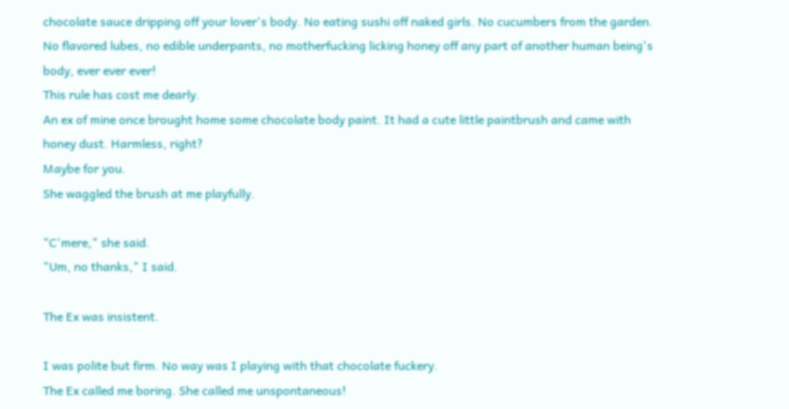chocolate sauce dripping off your lover's body. No eating sushi off naked girls. No cucumbers from the garden. No flavored lubes, no edible underpants, no motherfucking licking honey off any part of another human being's body, ever ever ever!
This rule has cost me dearly.
An ex of mine once brought home some chocolate body paint. It had a cute little paintbrush and came with honey dust. Harmless, right?
Maybe for you.
She waggled the brush at me playfully.

"C'mere," she said.
"Um, no thanks," I said.

The Ex was insistent.

I was polite but firm. No way was I playing with that chocolate fuckery.
The Ex called me boring. She called me unspontaneous!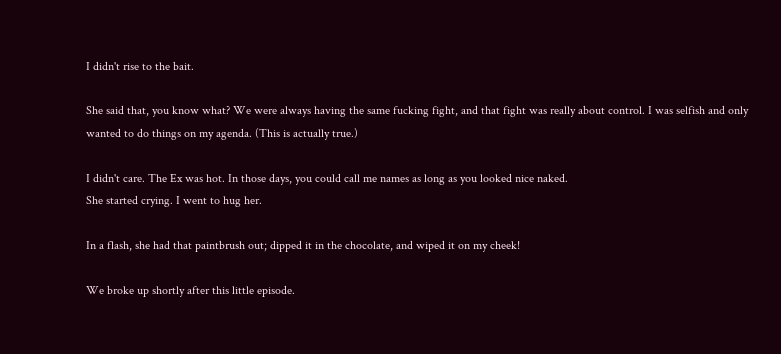I didn't rise to the bait.

She said that, you know what? We were always having the same fucking fight, and that fight was really about control. I was selfish and only wanted to do things on my agenda. (This is actually true.)

I didn't care. The Ex was hot. In those days, you could call me names as long as you looked nice naked.
She started crying. I went to hug her.

In a flash, she had that paintbrush out; dipped it in the chocolate, and wiped it on my cheek!

We broke up shortly after this little episode.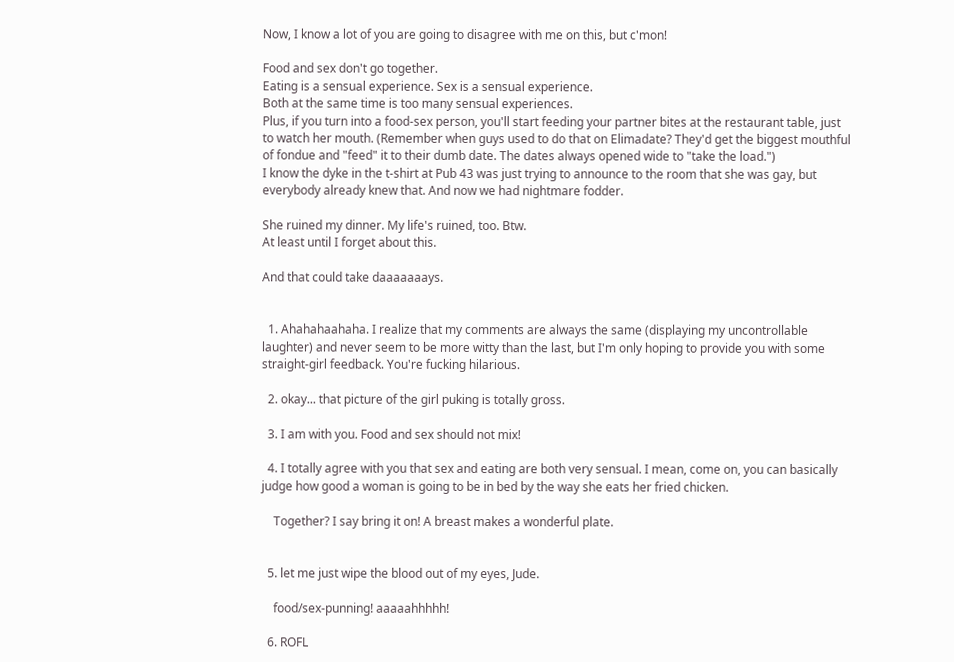Now, I know a lot of you are going to disagree with me on this, but c'mon!

Food and sex don't go together.
Eating is a sensual experience. Sex is a sensual experience.
Both at the same time is too many sensual experiences.
Plus, if you turn into a food-sex person, you'll start feeding your partner bites at the restaurant table, just to watch her mouth. (Remember when guys used to do that on Elimadate? They'd get the biggest mouthful of fondue and "feed" it to their dumb date. The dates always opened wide to "take the load.")
I know the dyke in the t-shirt at Pub 43 was just trying to announce to the room that she was gay, but everybody already knew that. And now we had nightmare fodder.

She ruined my dinner. My life's ruined, too. Btw.
At least until I forget about this.

And that could take daaaaaaays.


  1. Ahahahaahaha. I realize that my comments are always the same (displaying my uncontrollable laughter) and never seem to be more witty than the last, but I'm only hoping to provide you with some straight-girl feedback. You're fucking hilarious.

  2. okay... that picture of the girl puking is totally gross.

  3. I am with you. Food and sex should not mix!

  4. I totally agree with you that sex and eating are both very sensual. I mean, come on, you can basically judge how good a woman is going to be in bed by the way she eats her fried chicken.

    Together? I say bring it on! A breast makes a wonderful plate.


  5. let me just wipe the blood out of my eyes, Jude.

    food/sex-punning! aaaaahhhhh!

  6. ROFL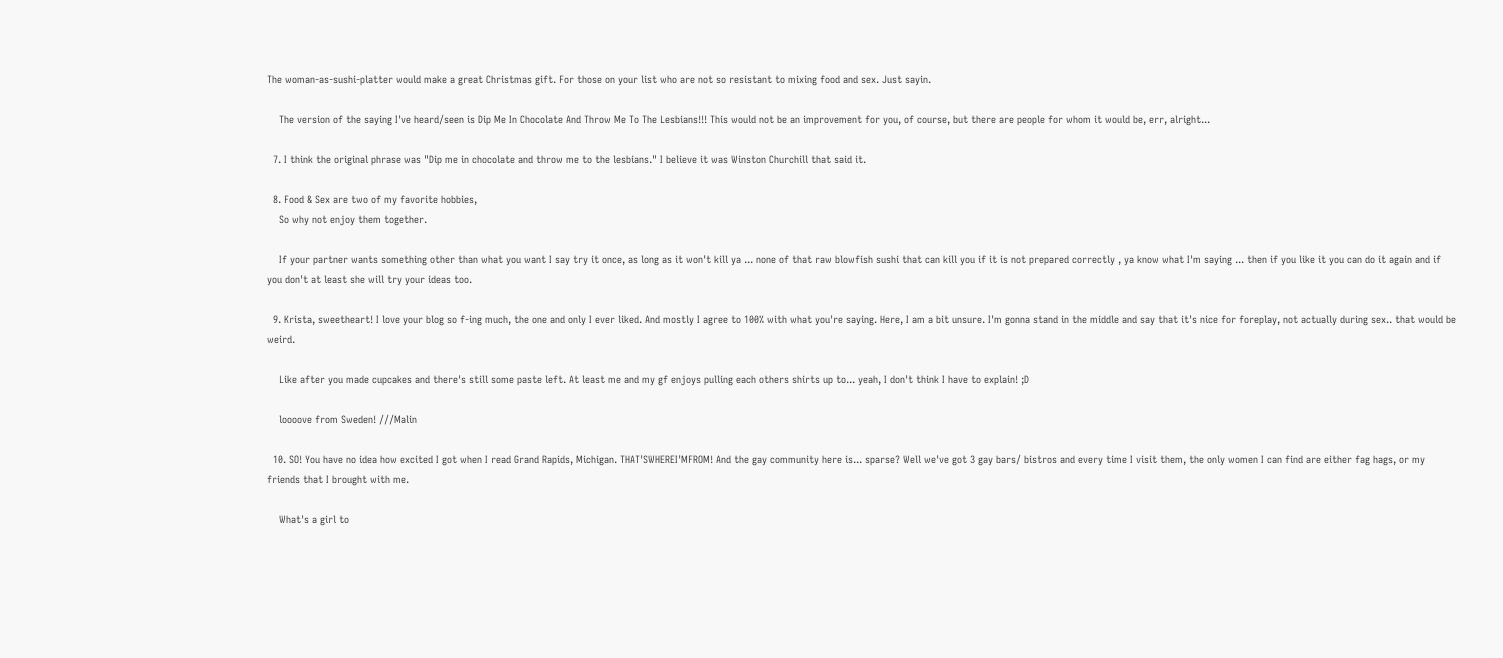The woman-as-sushi-platter would make a great Christmas gift. For those on your list who are not so resistant to mixing food and sex. Just sayin.

    The version of the saying I've heard/seen is Dip Me In Chocolate And Throw Me To The Lesbians!!! This would not be an improvement for you, of course, but there are people for whom it would be, err, alright...

  7. I think the original phrase was "Dip me in chocolate and throw me to the lesbians." I believe it was Winston Churchill that said it.

  8. Food & Sex are two of my favorite hobbies,
    So why not enjoy them together.

    If your partner wants something other than what you want I say try it once, as long as it won't kill ya ... none of that raw blowfish sushi that can kill you if it is not prepared correctly , ya know what I'm saying ... then if you like it you can do it again and if you don't at least she will try your ideas too.

  9. Krista, sweetheart! I love your blog so f-ing much, the one and only I ever liked. And mostly I agree to 100% with what you're saying. Here, I am a bit unsure. I'm gonna stand in the middle and say that it's nice for foreplay, not actually during sex.. that would be weird.

    Like after you made cupcakes and there's still some paste left. At least me and my gf enjoys pulling each others shirts up to... yeah, I don't think I have to explain! ;D

    loooove from Sweden! ///Malin

  10. SO! You have no idea how excited I got when I read Grand Rapids, Michigan. THAT'SWHEREI'MFROM! And the gay community here is... sparse? Well we've got 3 gay bars/ bistros and every time I visit them, the only women I can find are either fag hags, or my friends that I brought with me.

    What's a girl to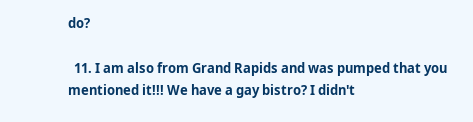do?

  11. I am also from Grand Rapids and was pumped that you mentioned it!!! We have a gay bistro? I didn't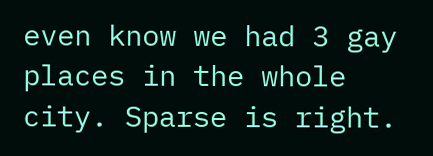even know we had 3 gay places in the whole city. Sparse is right.